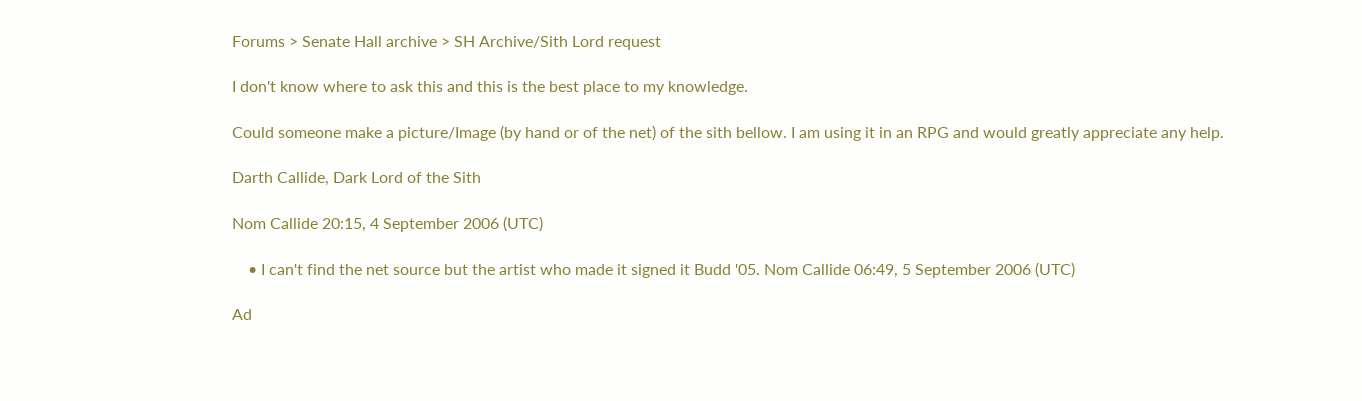Forums > Senate Hall archive > SH Archive/Sith Lord request

I don't know where to ask this and this is the best place to my knowledge.

Could someone make a picture/Image (by hand or of the net) of the sith bellow. I am using it in an RPG and would greatly appreciate any help.

Darth Callide, Dark Lord of the Sith

Nom Callide 20:15, 4 September 2006 (UTC)

    • I can't find the net source but the artist who made it signed it Budd '05. Nom Callide 06:49, 5 September 2006 (UTC)

Ad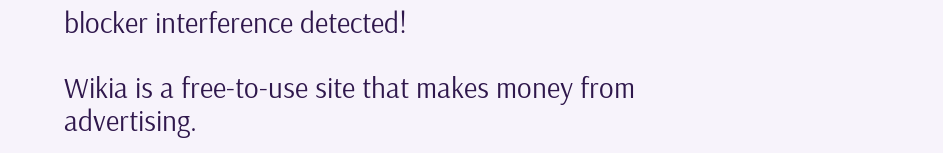blocker interference detected!

Wikia is a free-to-use site that makes money from advertising.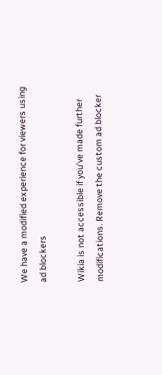We have a modified experience for viewers using ad blockers

Wikia is not accessible if you’ve made further modifications. Remove the custom ad blocker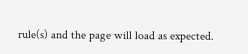rule(s) and the page will load as expected.